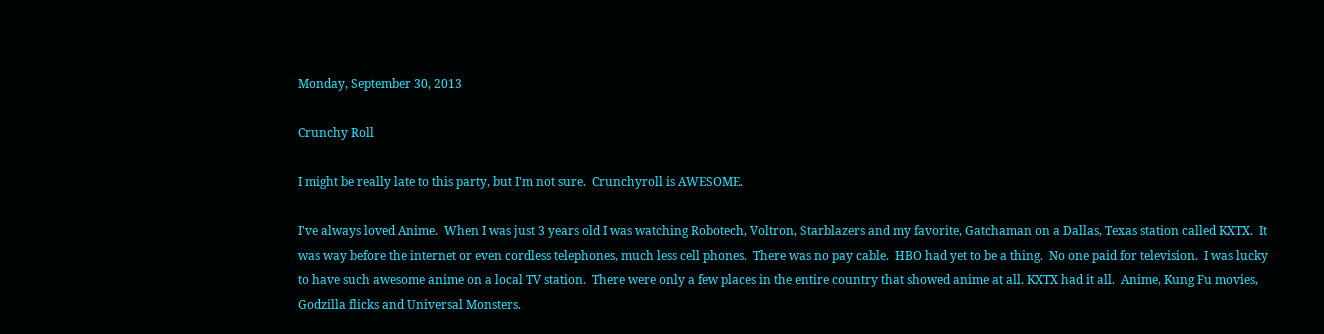Monday, September 30, 2013

Crunchy Roll

I might be really late to this party, but I'm not sure.  Crunchyroll is AWESOME.

I've always loved Anime.  When I was just 3 years old I was watching Robotech, Voltron, Starblazers and my favorite, Gatchaman on a Dallas, Texas station called KXTX.  It was way before the internet or even cordless telephones, much less cell phones.  There was no pay cable.  HBO had yet to be a thing.  No one paid for television.  I was lucky to have such awesome anime on a local TV station.  There were only a few places in the entire country that showed anime at all. KXTX had it all.  Anime, Kung Fu movies, Godzilla flicks and Universal Monsters.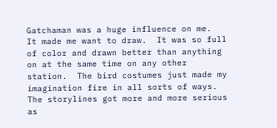Gatchaman was a huge influence on me.  It made me want to draw.  It was so full of color and drawn better than anything on at the same time on any other station.  The bird costumes just made my imagination fire in all sorts of ways.  The storylines got more and more serious as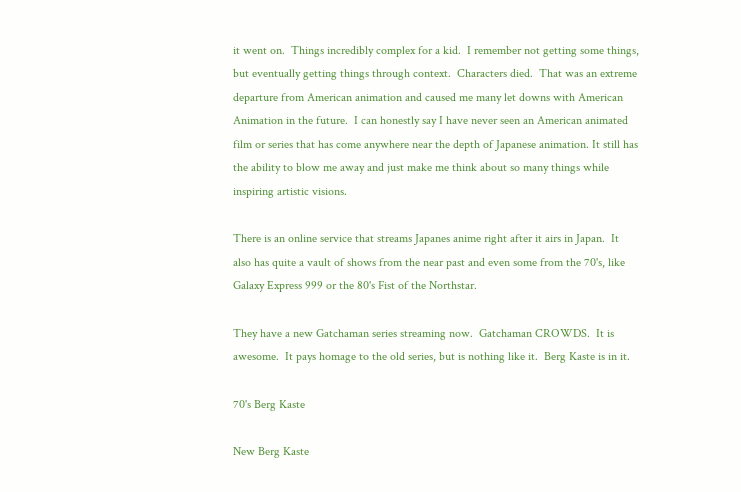it went on.  Things incredibly complex for a kid.  I remember not getting some things, but eventually getting things through context.  Characters died.  That was an extreme departure from American animation and caused me many let downs with American Animation in the future.  I can honestly say I have never seen an American animated film or series that has come anywhere near the depth of Japanese animation. It still has the ability to blow me away and just make me think about so many things while inspiring artistic visions.

There is an online service that streams Japanes anime right after it airs in Japan.  It also has quite a vault of shows from the near past and even some from the 70's, like Galaxy Express 999 or the 80's Fist of the Northstar.

They have a new Gatchaman series streaming now.  Gatchaman CROWDS.  It is awesome.  It pays homage to the old series, but is nothing like it.  Berg Kaste is in it.

70's Berg Kaste

New Berg Kaste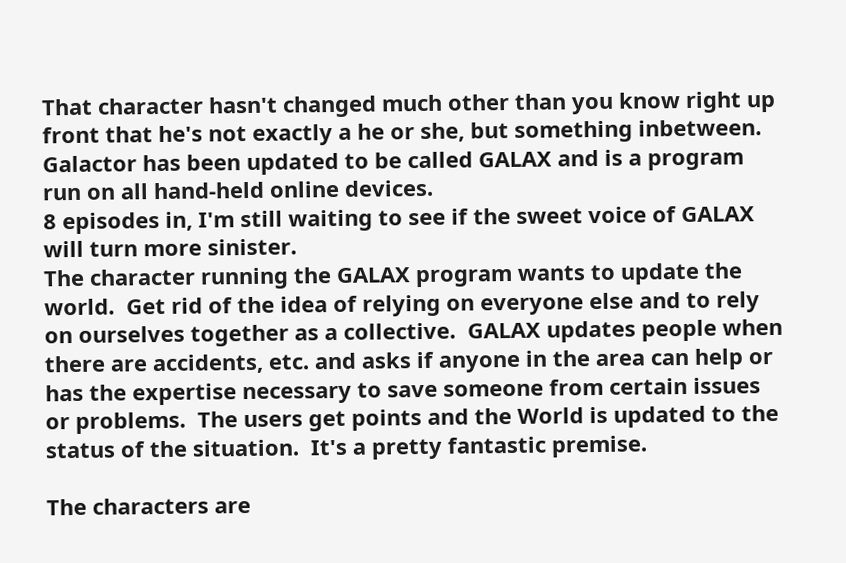That character hasn't changed much other than you know right up front that he's not exactly a he or she, but something inbetween.
Galactor has been updated to be called GALAX and is a program run on all hand-held online devices.
8 episodes in, I'm still waiting to see if the sweet voice of GALAX will turn more sinister.
The character running the GALAX program wants to update the world.  Get rid of the idea of relying on everyone else and to rely on ourselves together as a collective.  GALAX updates people when there are accidents, etc. and asks if anyone in the area can help or has the expertise necessary to save someone from certain issues or problems.  The users get points and the World is updated to the status of the situation.  It's a pretty fantastic premise.

The characters are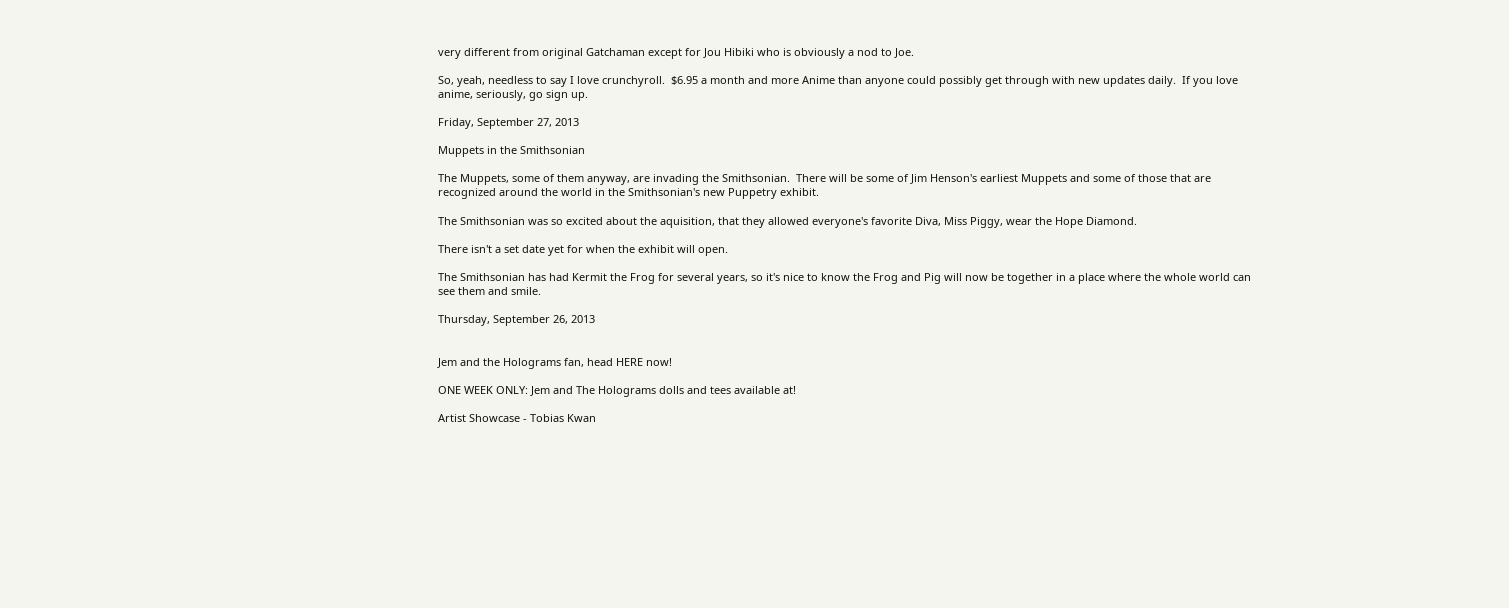very different from original Gatchaman except for Jou Hibiki who is obviously a nod to Joe.

So, yeah, needless to say I love crunchyroll.  $6.95 a month and more Anime than anyone could possibly get through with new updates daily.  If you love anime, seriously, go sign up.

Friday, September 27, 2013

Muppets in the Smithsonian

The Muppets, some of them anyway, are invading the Smithsonian.  There will be some of Jim Henson's earliest Muppets and some of those that are recognized around the world in the Smithsonian's new Puppetry exhibit.

The Smithsonian was so excited about the aquisition, that they allowed everyone's favorite Diva, Miss Piggy, wear the Hope Diamond.

There isn't a set date yet for when the exhibit will open.

The Smithsonian has had Kermit the Frog for several years, so it's nice to know the Frog and Pig will now be together in a place where the whole world can see them and smile.

Thursday, September 26, 2013


Jem and the Holograms fan, head HERE now!

ONE WEEK ONLY: Jem and The Holograms dolls and tees available at!

Artist Showcase - Tobias Kwan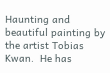Haunting and beautiful painting by the artist Tobias Kwan.  He has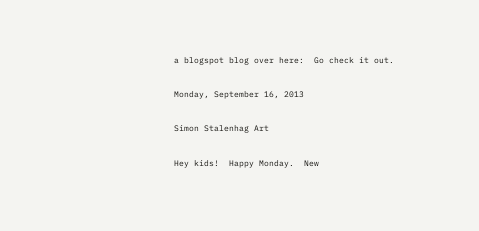a blogspot blog over here:  Go check it out.

Monday, September 16, 2013

Simon Stalenhag Art

Hey kids!  Happy Monday.  New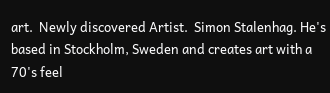art.  Newly discovered Artist.  Simon Stalenhag. He's based in Stockholm, Sweden and creates art with a 70's feel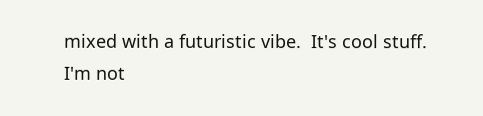mixed with a futuristic vibe.  It's cool stuff.  I'm not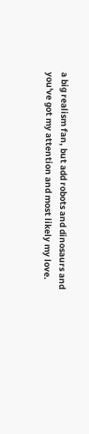a big realism fan, but add robots and dinosaurs and you've got my attention and most likely my love.